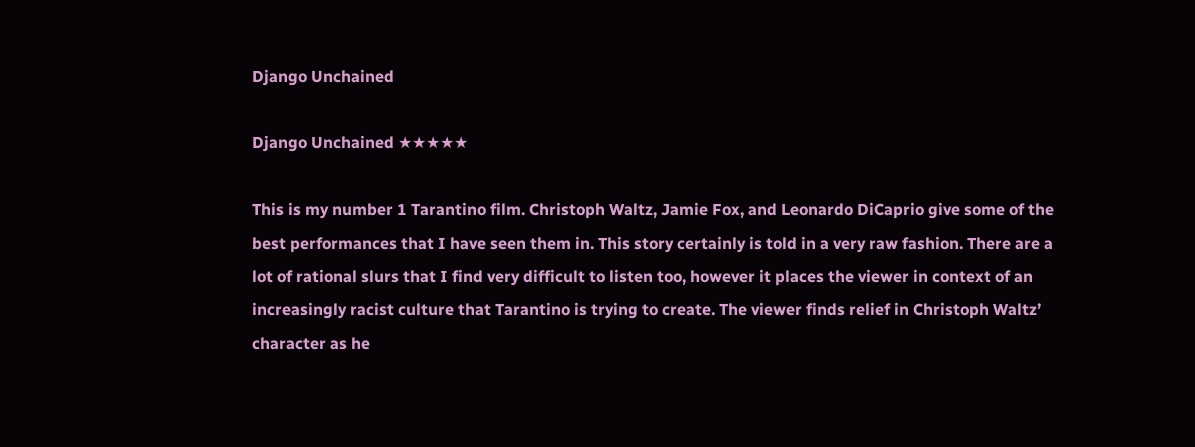Django Unchained

Django Unchained ★★★★★

This is my number 1 Tarantino film. Christoph Waltz, Jamie Fox, and Leonardo DiCaprio give some of the best performances that I have seen them in. This story certainly is told in a very raw fashion. There are a lot of rational slurs that I find very difficult to listen too, however it places the viewer in context of an increasingly racist culture that Tarantino is trying to create. The viewer finds relief in Christoph Waltz’ character as he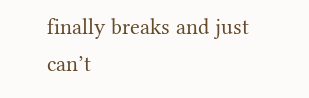finally breaks and just can’t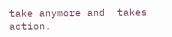take anymore and  takes action.